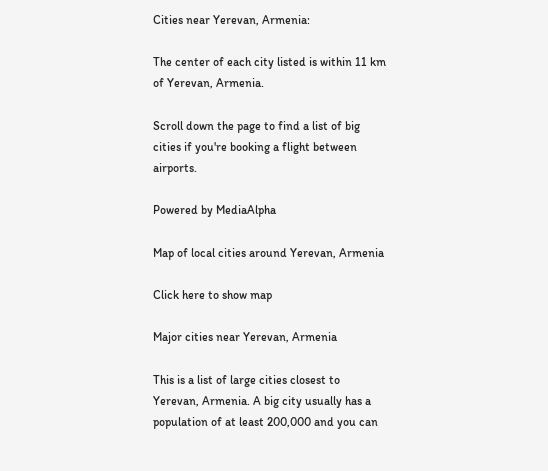Cities near Yerevan, Armenia:

The center of each city listed is within 11 km of Yerevan, Armenia.

Scroll down the page to find a list of big cities if you're booking a flight between airports.

Powered by MediaAlpha

Map of local cities around Yerevan, Armenia

Click here to show map

Major cities near Yerevan, Armenia

This is a list of large cities closest to Yerevan, Armenia. A big city usually has a population of at least 200,000 and you can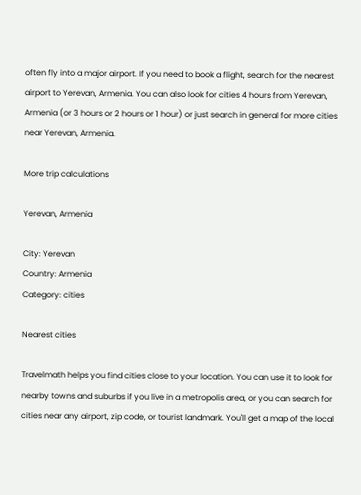often fly into a major airport. If you need to book a flight, search for the nearest airport to Yerevan, Armenia. You can also look for cities 4 hours from Yerevan, Armenia (or 3 hours or 2 hours or 1 hour) or just search in general for more cities near Yerevan, Armenia.

More trip calculations

Yerevan, Armenia

City: Yerevan
Country: Armenia
Category: cities

Nearest cities

Travelmath helps you find cities close to your location. You can use it to look for nearby towns and suburbs if you live in a metropolis area, or you can search for cities near any airport, zip code, or tourist landmark. You'll get a map of the local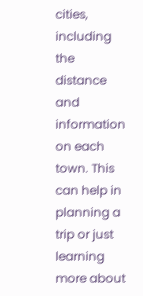cities, including the distance and information on each town. This can help in planning a trip or just learning more about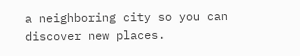a neighboring city so you can discover new places.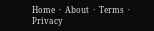Home  ·  About  ·  Terms  ·  Privacy